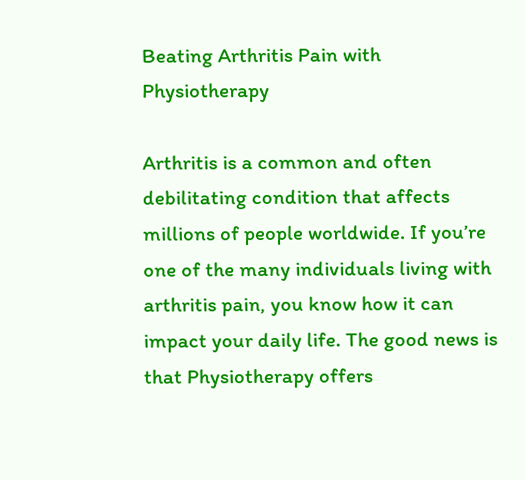Beating Arthritis Pain with Physiotherapy

Arthritis is a common and often debilitating condition that affects millions of people worldwide. If you’re one of the many individuals living with arthritis pain, you know how it can impact your daily life. The good news is that Physiotherapy offers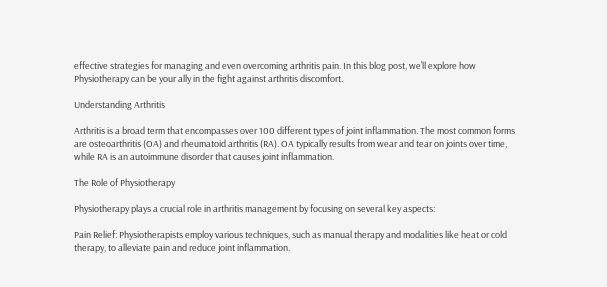effective strategies for managing and even overcoming arthritis pain. In this blog post, we’ll explore how Physiotherapy can be your ally in the fight against arthritis discomfort.

Understanding Arthritis

Arthritis is a broad term that encompasses over 100 different types of joint inflammation. The most common forms are osteoarthritis (OA) and rheumatoid arthritis (RA). OA typically results from wear and tear on joints over time, while RA is an autoimmune disorder that causes joint inflammation.

The Role of Physiotherapy

Physiotherapy plays a crucial role in arthritis management by focusing on several key aspects:

Pain Relief: Physiotherapists employ various techniques, such as manual therapy and modalities like heat or cold therapy, to alleviate pain and reduce joint inflammation.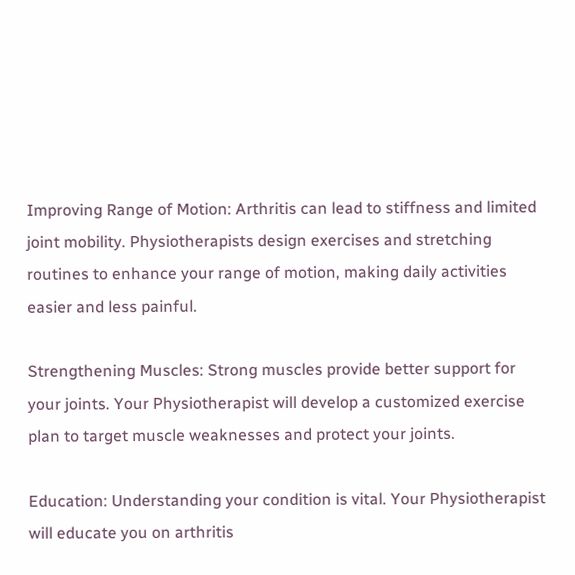Improving Range of Motion: Arthritis can lead to stiffness and limited joint mobility. Physiotherapists design exercises and stretching routines to enhance your range of motion, making daily activities easier and less painful.

Strengthening Muscles: Strong muscles provide better support for your joints. Your Physiotherapist will develop a customized exercise plan to target muscle weaknesses and protect your joints.

Education: Understanding your condition is vital. Your Physiotherapist will educate you on arthritis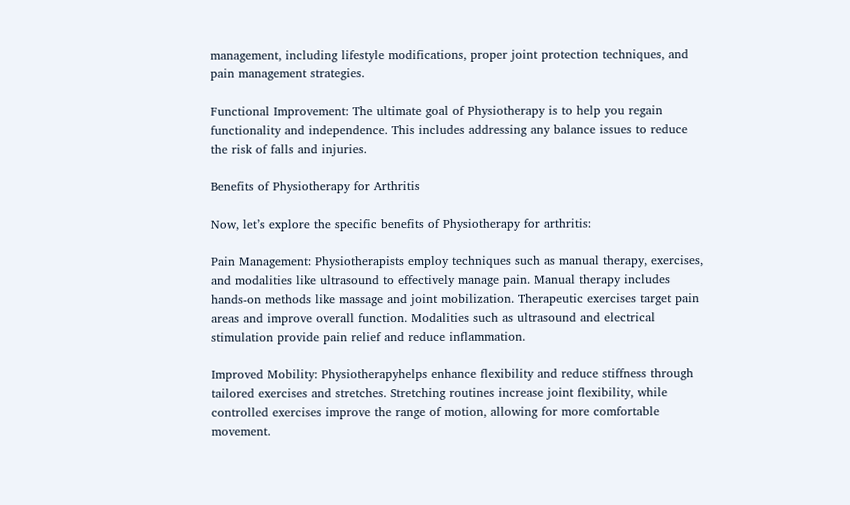management, including lifestyle modifications, proper joint protection techniques, and pain management strategies.

Functional Improvement: The ultimate goal of Physiotherapy is to help you regain functionality and independence. This includes addressing any balance issues to reduce the risk of falls and injuries.

Benefits of Physiotherapy for Arthritis

Now, let’s explore the specific benefits of Physiotherapy for arthritis:

Pain Management: Physiotherapists employ techniques such as manual therapy, exercises, and modalities like ultrasound to effectively manage pain. Manual therapy includes hands-on methods like massage and joint mobilization. Therapeutic exercises target pain areas and improve overall function. Modalities such as ultrasound and electrical stimulation provide pain relief and reduce inflammation.

Improved Mobility: Physiotherapyhelps enhance flexibility and reduce stiffness through tailored exercises and stretches. Stretching routines increase joint flexibility, while controlled exercises improve the range of motion, allowing for more comfortable movement.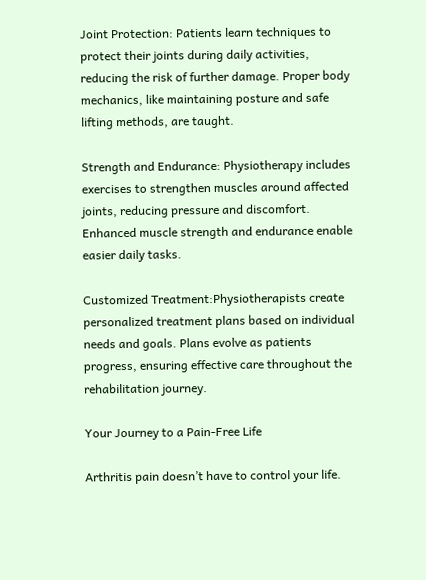Joint Protection: Patients learn techniques to protect their joints during daily activities, reducing the risk of further damage. Proper body mechanics, like maintaining posture and safe lifting methods, are taught.

Strength and Endurance: Physiotherapy includes exercises to strengthen muscles around affected joints, reducing pressure and discomfort. Enhanced muscle strength and endurance enable easier daily tasks.

Customized Treatment:Physiotherapists create personalized treatment plans based on individual needs and goals. Plans evolve as patients progress, ensuring effective care throughout the rehabilitation journey.

Your Journey to a Pain-Free Life

Arthritis pain doesn’t have to control your life.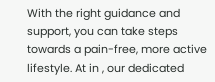With the right guidance and support, you can take steps towards a pain-free, more active lifestyle. At in , our dedicated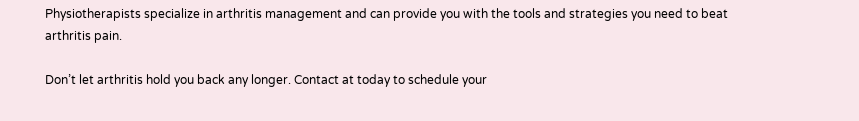Physiotherapists specialize in arthritis management and can provide you with the tools and strategies you need to beat arthritis pain.

Don’t let arthritis hold you back any longer. Contact at today to schedule your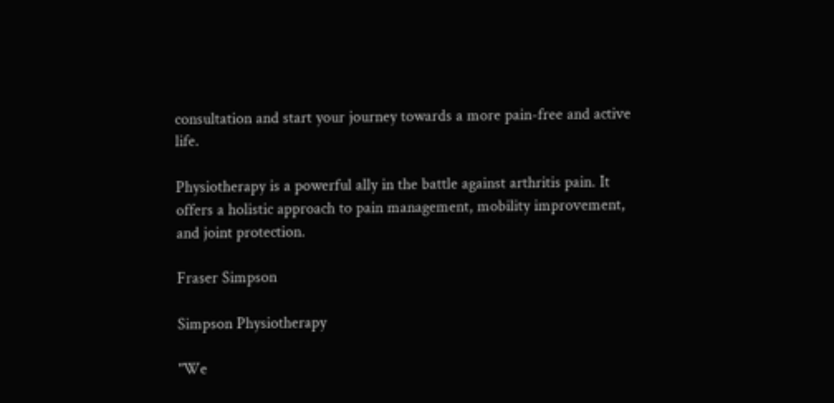consultation and start your journey towards a more pain-free and active life.

Physiotherapy is a powerful ally in the battle against arthritis pain. It offers a holistic approach to pain management, mobility improvement, and joint protection.

Fraser Simpson

Simpson Physiotherapy

"We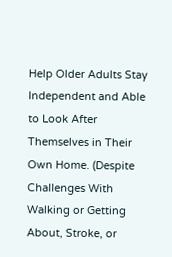Help Older Adults Stay Independent and Able to Look After Themselves in Their Own Home. (Despite Challenges With Walking or Getting About, Stroke, or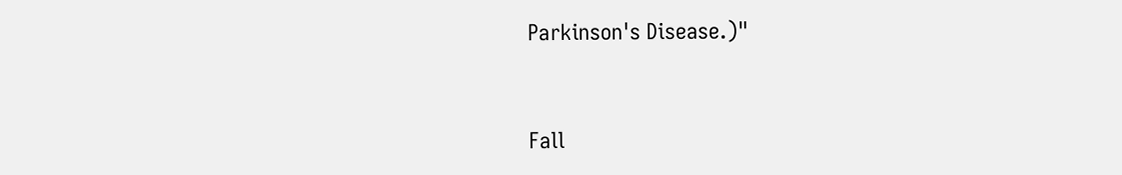Parkinson's Disease.)"


Fall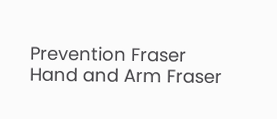Prevention Fraser
Hand and Arm Fraser